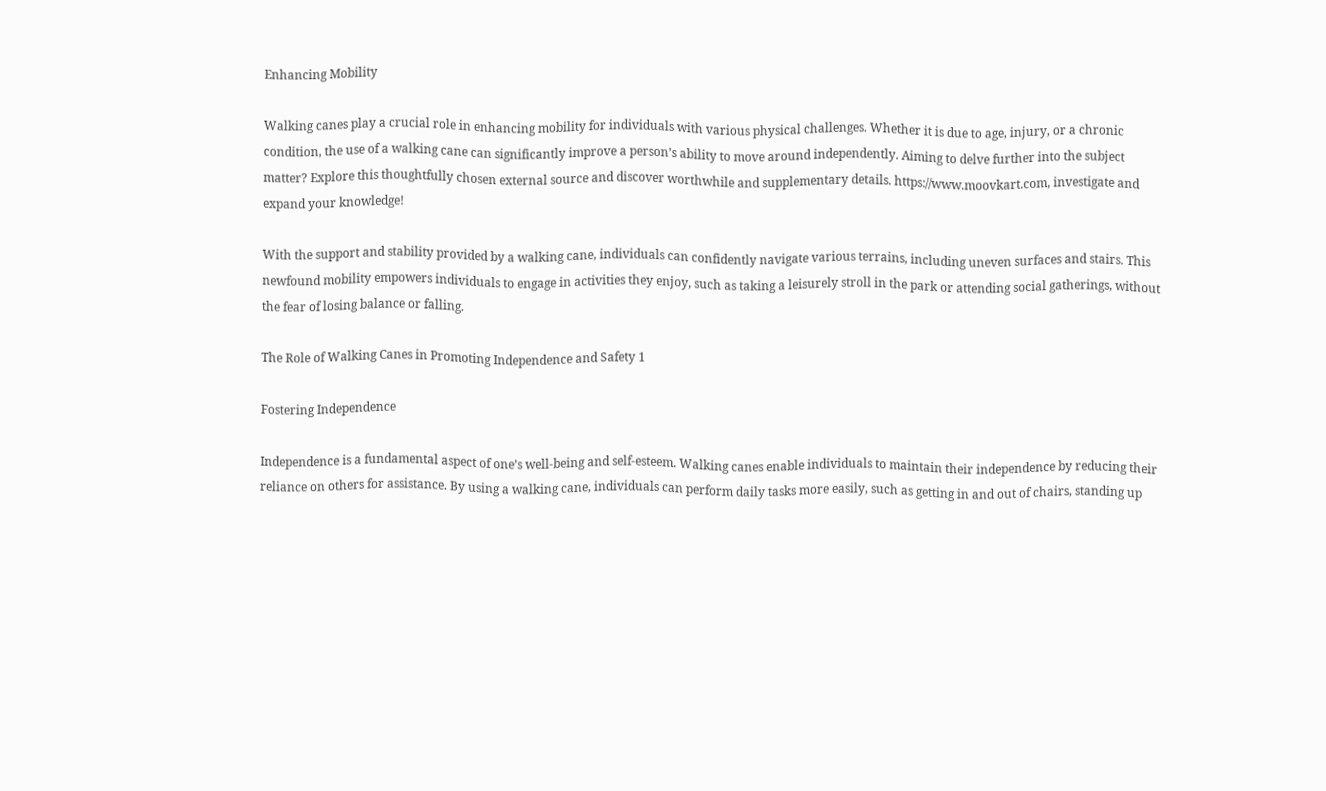Enhancing Mobility

Walking canes play a crucial role in enhancing mobility for individuals with various physical challenges. Whether it is due to age, injury, or a chronic condition, the use of a walking cane can significantly improve a person’s ability to move around independently. Aiming to delve further into the subject matter? Explore this thoughtfully chosen external source and discover worthwhile and supplementary details. https://www.moovkart.com, investigate and expand your knowledge!

With the support and stability provided by a walking cane, individuals can confidently navigate various terrains, including uneven surfaces and stairs. This newfound mobility empowers individuals to engage in activities they enjoy, such as taking a leisurely stroll in the park or attending social gatherings, without the fear of losing balance or falling.

The Role of Walking Canes in Promoting Independence and Safety 1

Fostering Independence

Independence is a fundamental aspect of one’s well-being and self-esteem. Walking canes enable individuals to maintain their independence by reducing their reliance on others for assistance. By using a walking cane, individuals can perform daily tasks more easily, such as getting in and out of chairs, standing up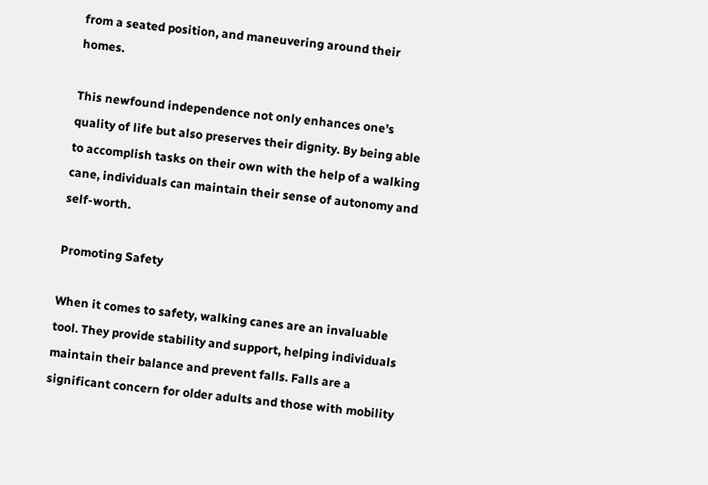from a seated position, and maneuvering around their homes.

This newfound independence not only enhances one’s quality of life but also preserves their dignity. By being able to accomplish tasks on their own with the help of a walking cane, individuals can maintain their sense of autonomy and self-worth.

Promoting Safety

When it comes to safety, walking canes are an invaluable tool. They provide stability and support, helping individuals maintain their balance and prevent falls. Falls are a significant concern for older adults and those with mobility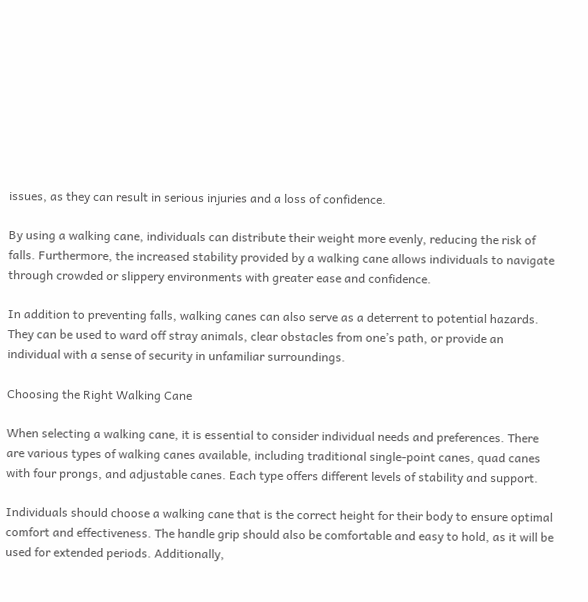issues, as they can result in serious injuries and a loss of confidence.

By using a walking cane, individuals can distribute their weight more evenly, reducing the risk of falls. Furthermore, the increased stability provided by a walking cane allows individuals to navigate through crowded or slippery environments with greater ease and confidence.

In addition to preventing falls, walking canes can also serve as a deterrent to potential hazards. They can be used to ward off stray animals, clear obstacles from one’s path, or provide an individual with a sense of security in unfamiliar surroundings.

Choosing the Right Walking Cane

When selecting a walking cane, it is essential to consider individual needs and preferences. There are various types of walking canes available, including traditional single-point canes, quad canes with four prongs, and adjustable canes. Each type offers different levels of stability and support.

Individuals should choose a walking cane that is the correct height for their body to ensure optimal comfort and effectiveness. The handle grip should also be comfortable and easy to hold, as it will be used for extended periods. Additionally,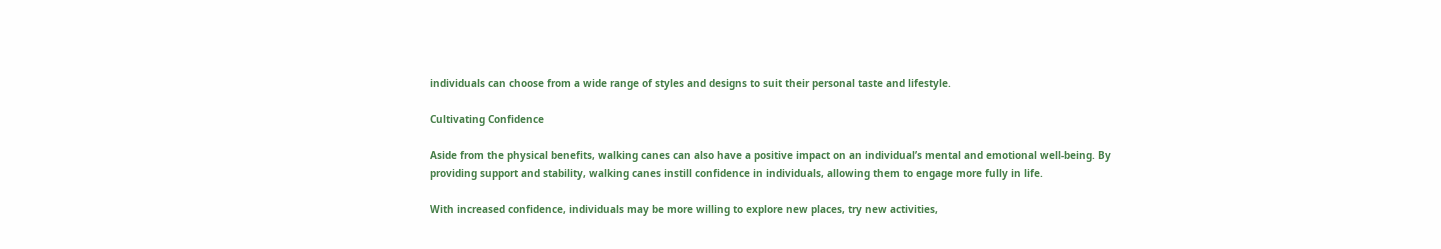individuals can choose from a wide range of styles and designs to suit their personal taste and lifestyle.

Cultivating Confidence

Aside from the physical benefits, walking canes can also have a positive impact on an individual’s mental and emotional well-being. By providing support and stability, walking canes instill confidence in individuals, allowing them to engage more fully in life.

With increased confidence, individuals may be more willing to explore new places, try new activities,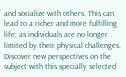and socialize with others. This can lead to a richer and more fulfilling life, as individuals are no longer limited by their physical challenges. Discover new perspectives on the subject with this specially selected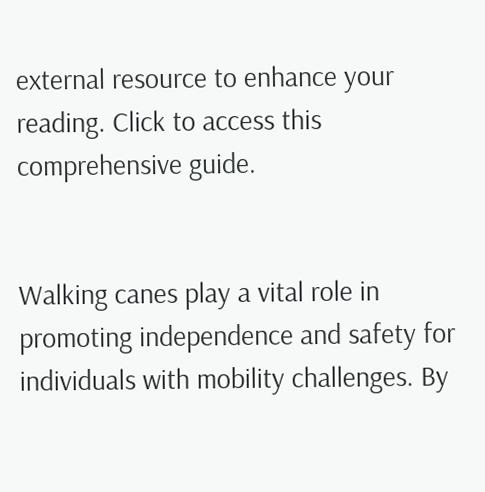external resource to enhance your reading. Click to access this comprehensive guide.


Walking canes play a vital role in promoting independence and safety for individuals with mobility challenges. By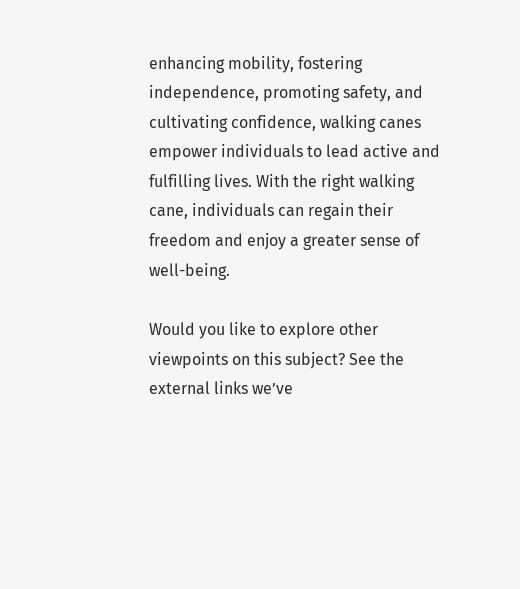enhancing mobility, fostering independence, promoting safety, and cultivating confidence, walking canes empower individuals to lead active and fulfilling lives. With the right walking cane, individuals can regain their freedom and enjoy a greater sense of well-being.

Would you like to explore other viewpoints on this subject? See the external links we’ve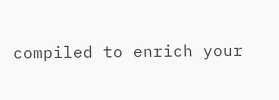compiled to enrich your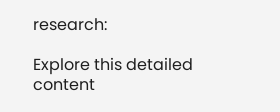research:

Explore this detailed content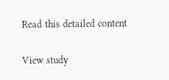Read this detailed content

View study